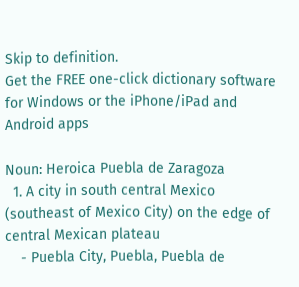Skip to definition.
Get the FREE one-click dictionary software for Windows or the iPhone/iPad and Android apps

Noun: Heroica Puebla de Zaragoza
  1. A city in south central Mexico (southeast of Mexico City) on the edge of central Mexican plateau
    - Puebla City, Puebla, Puebla de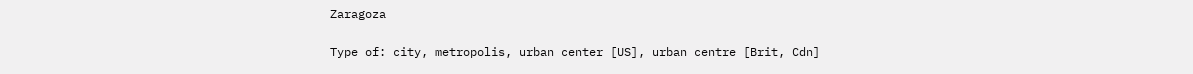Zaragoza

Type of: city, metropolis, urban center [US], urban centre [Brit, Cdn]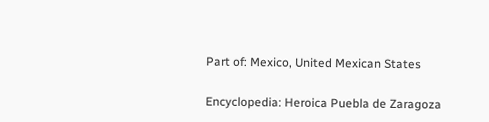Part of: Mexico, United Mexican States

Encyclopedia: Heroica Puebla de Zaragoza